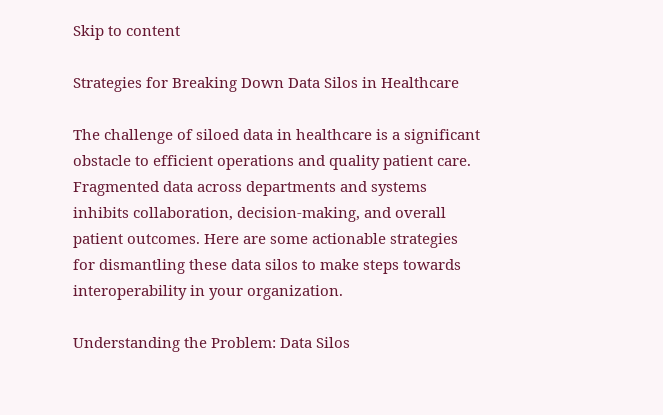Skip to content

Strategies for Breaking Down Data Silos in Healthcare

The challenge of siloed data in healthcare is a significant obstacle to efficient operations and quality patient care. Fragmented data across departments and systems inhibits collaboration, decision-making, and overall patient outcomes. Here are some actionable strategies for dismantling these data silos to make steps towards interoperability in your organization.

Understanding the Problem: Data Silos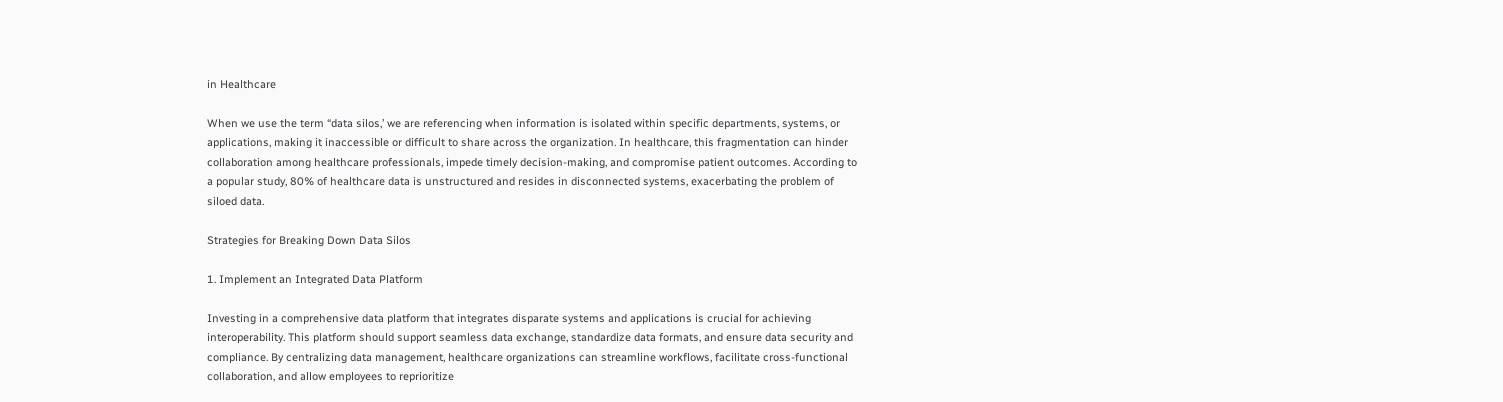in Healthcare

When we use the term “data silos,’ we are referencing when information is isolated within specific departments, systems, or applications, making it inaccessible or difficult to share across the organization. In healthcare, this fragmentation can hinder collaboration among healthcare professionals, impede timely decision-making, and compromise patient outcomes. According to a popular study, 80% of healthcare data is unstructured and resides in disconnected systems, exacerbating the problem of siloed data.

Strategies for Breaking Down Data Silos

1. Implement an Integrated Data Platform

Investing in a comprehensive data platform that integrates disparate systems and applications is crucial for achieving interoperability. This platform should support seamless data exchange, standardize data formats, and ensure data security and compliance. By centralizing data management, healthcare organizations can streamline workflows, facilitate cross-functional collaboration, and allow employees to reprioritize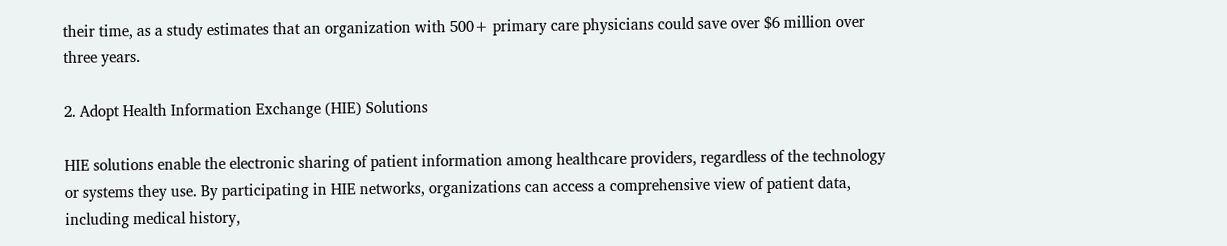their time, as a study estimates that an organization with 500+ primary care physicians could save over $6 million over three years.

2. Adopt Health Information Exchange (HIE) Solutions

HIE solutions enable the electronic sharing of patient information among healthcare providers, regardless of the technology or systems they use. By participating in HIE networks, organizations can access a comprehensive view of patient data, including medical history,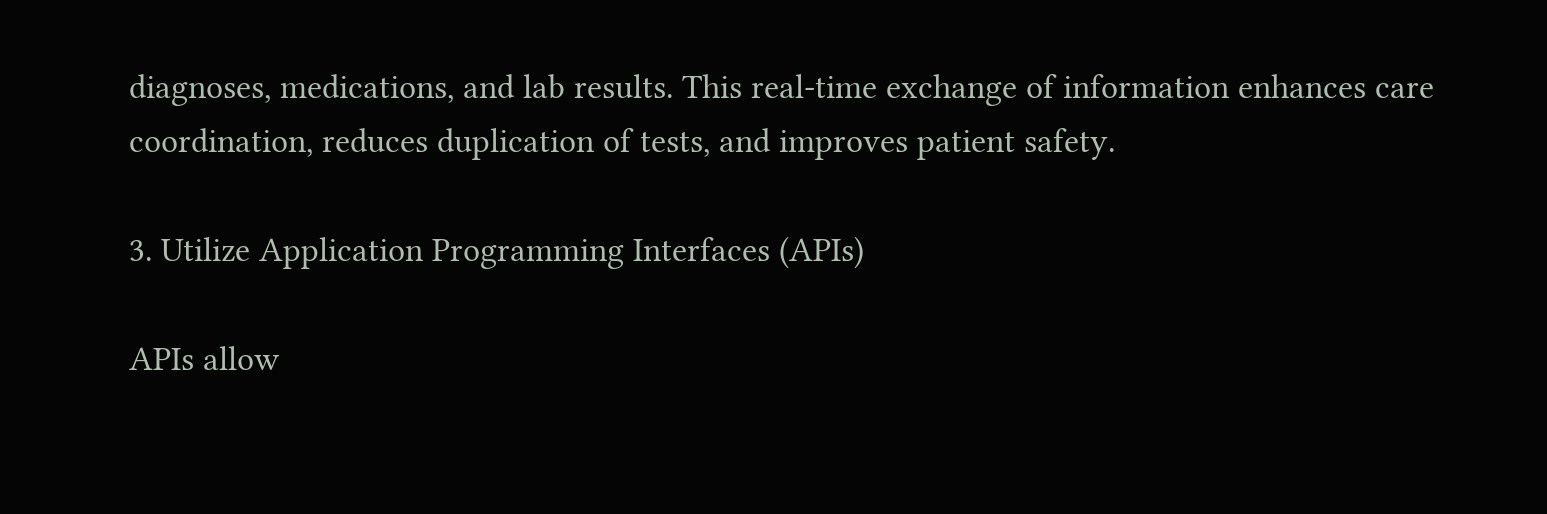diagnoses, medications, and lab results. This real-time exchange of information enhances care coordination, reduces duplication of tests, and improves patient safety.

3. Utilize Application Programming Interfaces (APIs)

APIs allow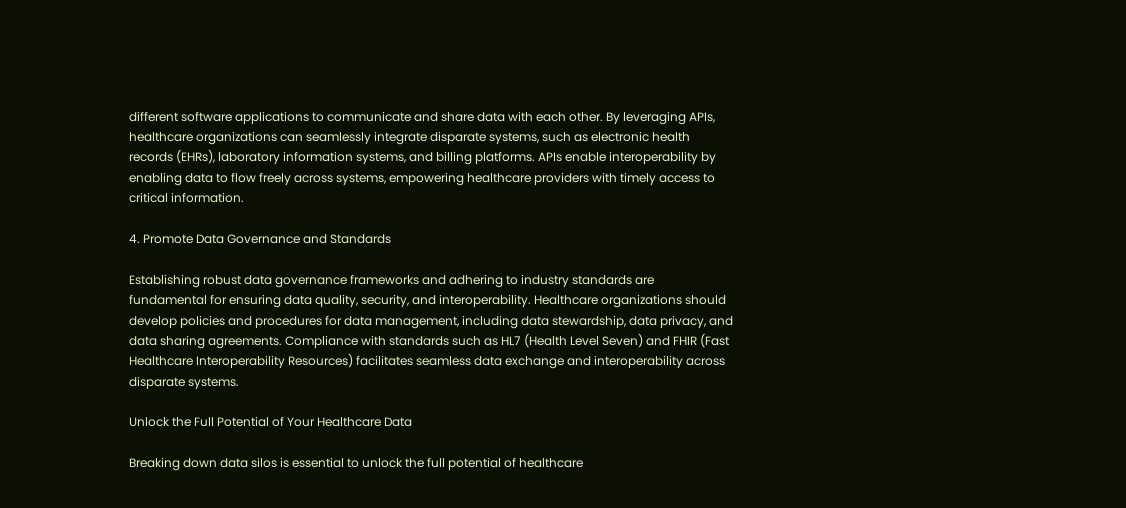different software applications to communicate and share data with each other. By leveraging APIs, healthcare organizations can seamlessly integrate disparate systems, such as electronic health records (EHRs), laboratory information systems, and billing platforms. APIs enable interoperability by enabling data to flow freely across systems, empowering healthcare providers with timely access to critical information.

4. Promote Data Governance and Standards

Establishing robust data governance frameworks and adhering to industry standards are fundamental for ensuring data quality, security, and interoperability. Healthcare organizations should develop policies and procedures for data management, including data stewardship, data privacy, and data sharing agreements. Compliance with standards such as HL7 (Health Level Seven) and FHIR (Fast Healthcare Interoperability Resources) facilitates seamless data exchange and interoperability across disparate systems.

Unlock the Full Potential of Your Healthcare Data

Breaking down data silos is essential to unlock the full potential of healthcare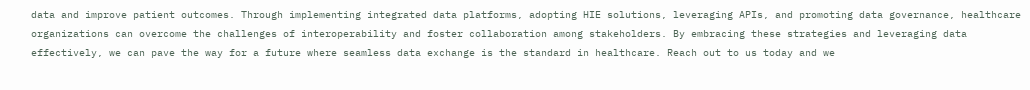data and improve patient outcomes. Through implementing integrated data platforms, adopting HIE solutions, leveraging APIs, and promoting data governance, healthcare organizations can overcome the challenges of interoperability and foster collaboration among stakeholders. By embracing these strategies and leveraging data effectively, we can pave the way for a future where seamless data exchange is the standard in healthcare. Reach out to us today and we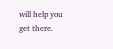will help you get there.